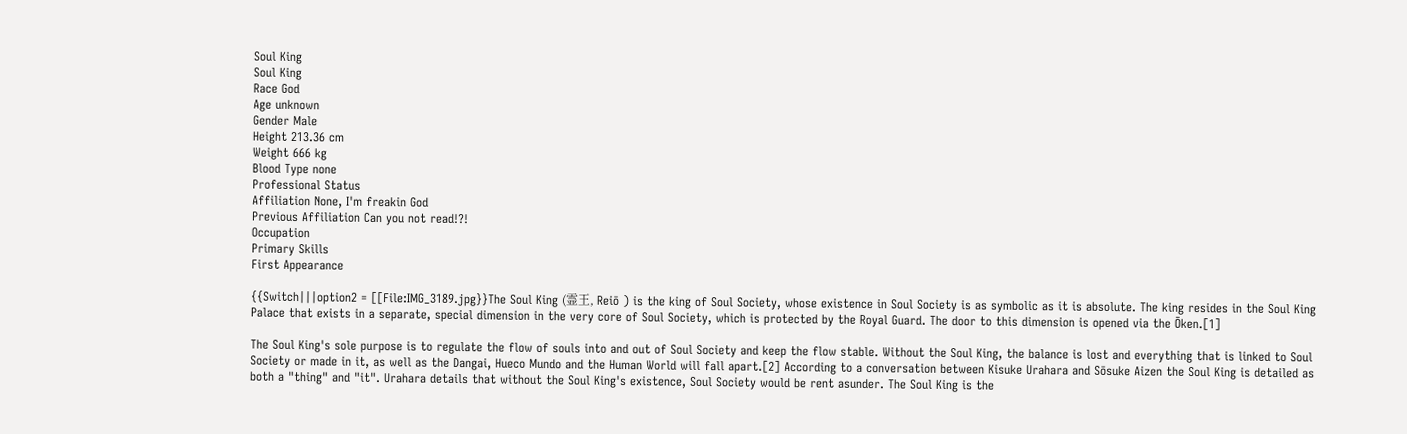Soul King
Soul King
Race God
Age unknown
Gender Male
Height 213.36 cm
Weight 666 kg
Blood Type none
Professional Status
Affiliation None, I'm freakin God
Previous Affiliation Can you not read!?!
Occupation
Primary Skills
First Appearance

{{Switch|||option2 = [[File:IMG_3189.jpg}}The Soul King (霊王, Reiō ) is the king of Soul Society, whose existence in Soul Society is as symbolic as it is absolute. The king resides in the Soul King Palace that exists in a separate, special dimension in the very core of Soul Society, which is protected by the Royal Guard. The door to this dimension is opened via the Ōken.[1]

The Soul King's sole purpose is to regulate the flow of souls into and out of Soul Society and keep the flow stable. Without the Soul King, the balance is lost and everything that is linked to Soul Society or made in it, as well as the Dangai, Hueco Mundo and the Human World will fall apart.[2] According to a conversation between Kisuke Urahara and Sōsuke Aizen the Soul King is detailed as both a "thing" and "it". Urahara details that without the Soul King's existence, Soul Society would be rent asunder. The Soul King is the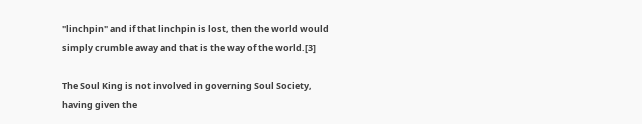"linchpin" and if that linchpin is lost, then the world would simply crumble away and that is the way of the world.[3]

The Soul King is not involved in governing Soul Society, having given the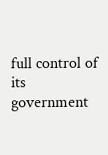full control of its government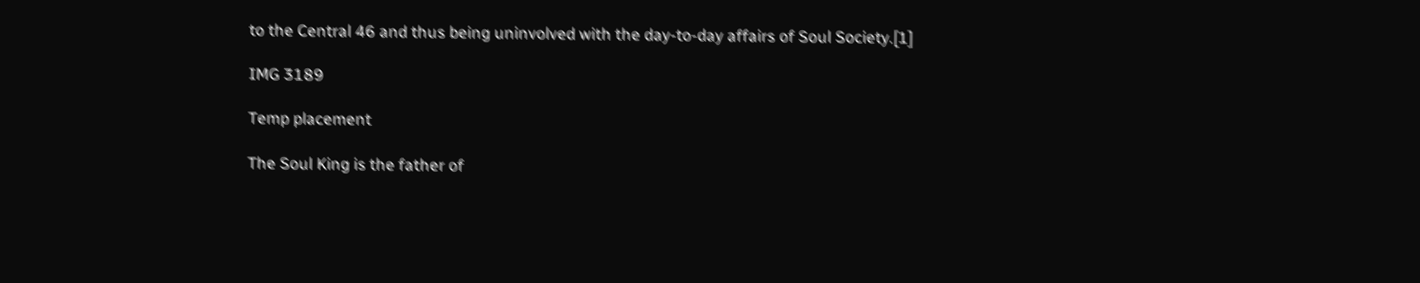to the Central 46 and thus being uninvolved with the day-to-day affairs of Soul Society.[1]

IMG 3189

Temp placement

The Soul King is the father of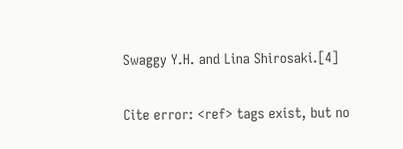Swaggy Y.H. and Lina Shirosaki.[4]

Cite error: <ref> tags exist, but no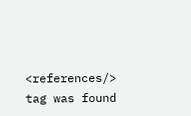<references/> tag was found